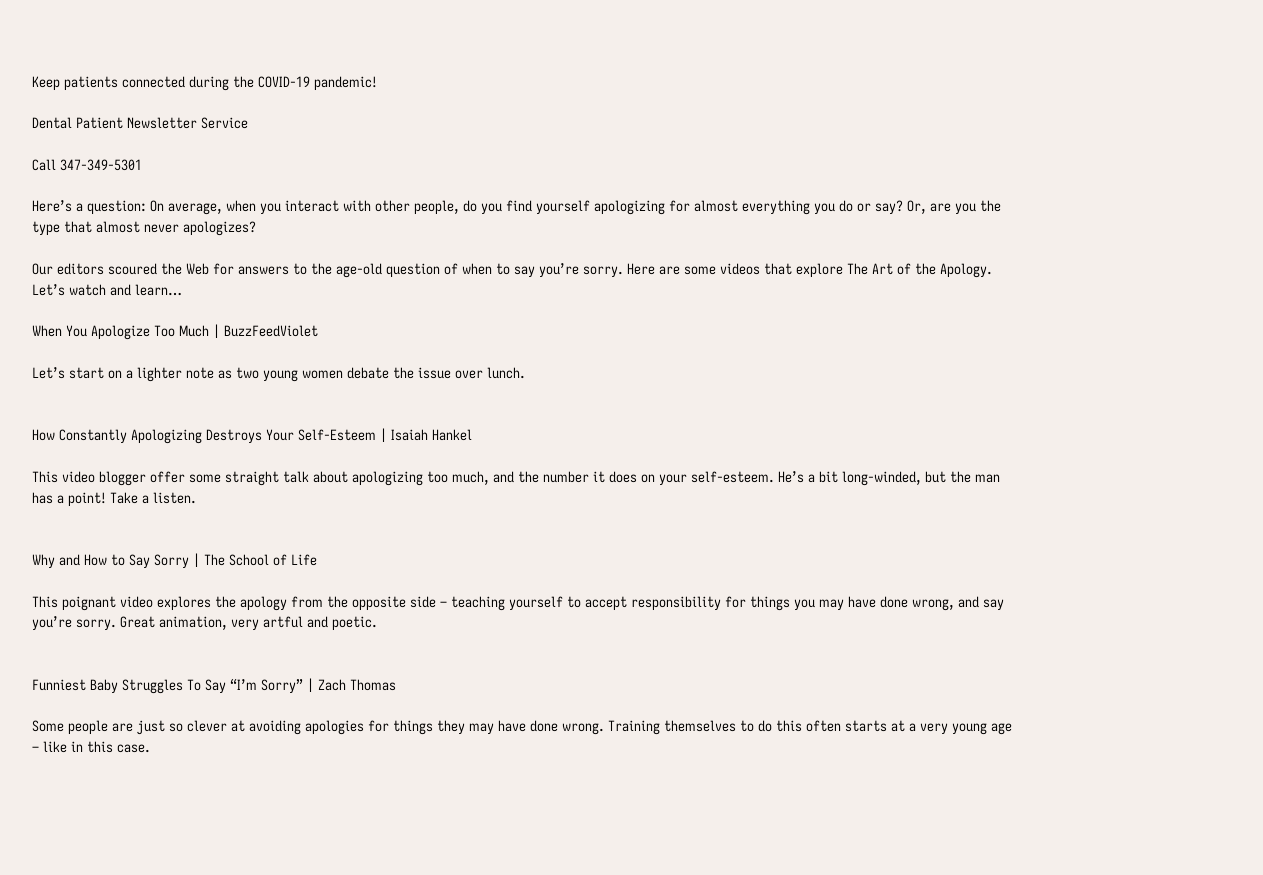Keep patients connected during the COVID-19 pandemic!

Dental Patient Newsletter Service

Call 347-349-5301

Here’s a question: On average, when you interact with other people, do you find yourself apologizing for almost everything you do or say? Or, are you the type that almost never apologizes?

Our editors scoured the Web for answers to the age-old question of when to say you’re sorry. Here are some videos that explore The Art of the Apology. Let’s watch and learn…

When You Apologize Too Much | BuzzFeedViolet

Let’s start on a lighter note as two young women debate the issue over lunch.


How Constantly Apologizing Destroys Your Self-Esteem | Isaiah Hankel

This video blogger offer some straight talk about apologizing too much, and the number it does on your self-esteem. He’s a bit long-winded, but the man has a point! Take a listen.


Why and How to Say Sorry | The School of Life

This poignant video explores the apology from the opposite side – teaching yourself to accept responsibility for things you may have done wrong, and say you’re sorry. Great animation, very artful and poetic.


Funniest Baby Struggles To Say “I’m Sorry” | Zach Thomas

Some people are just so clever at avoiding apologies for things they may have done wrong. Training themselves to do this often starts at a very young age – like in this case.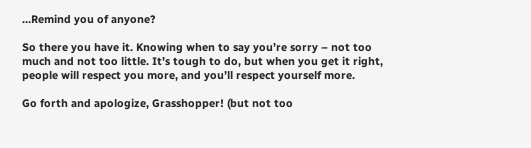…Remind you of anyone?

So there you have it. Knowing when to say you’re sorry – not too much and not too little. It’s tough to do, but when you get it right, people will respect you more, and you’ll respect yourself more.

Go forth and apologize, Grasshopper! (but not too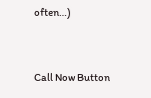often…)


Call Now Button